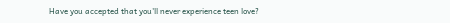Have you accepted that you'll never experience teen love?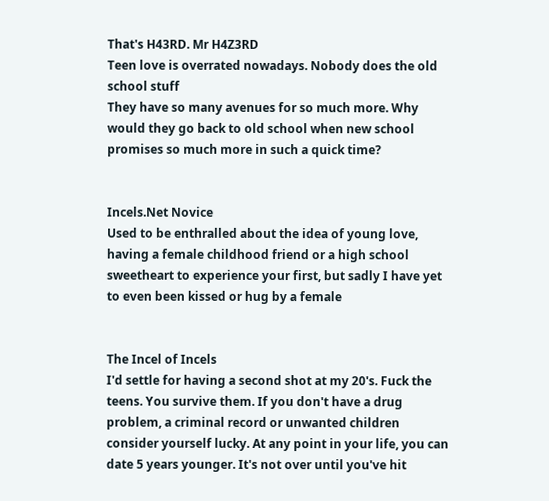That's H43RD. Mr H4Z3RD
Teen love is overrated nowadays. Nobody does the old school stuff
They have so many avenues for so much more. Why would they go back to old school when new school promises so much more in such a quick time?


Incels.Net Novice
Used to be enthralled about the idea of young love, having a female childhood friend or a high school sweetheart to experience your first, but sadly I have yet to even been kissed or hug by a female


The Incel of Incels
I'd settle for having a second shot at my 20's. Fuck the teens. You survive them. If you don't have a drug problem, a criminal record or unwanted children consider yourself lucky. At any point in your life, you can date 5 years younger. It's not over until you've hit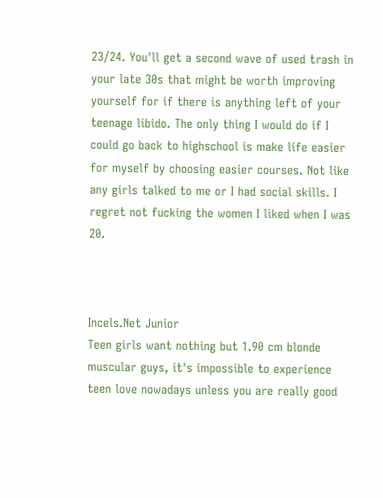23/24. You'll get a second wave of used trash in your late 30s that might be worth improving yourself for if there is anything left of your teenage libido. The only thing I would do if I could go back to highschool is make life easier for myself by choosing easier courses. Not like any girls talked to me or I had social skills. I regret not fucking the women I liked when I was 20.



Incels.Net Junior
Teen girls want nothing but 1.90 cm blonde muscular guys, it's impossible to experience teen love nowadays unless you are really good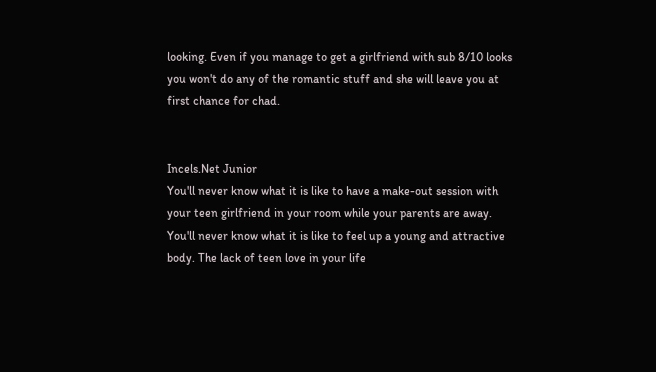looking. Even if you manage to get a girlfriend with sub 8/10 looks you won't do any of the romantic stuff and she will leave you at first chance for chad.


Incels.Net Junior
You'll never know what it is like to have a make-out session with your teen girlfriend in your room while your parents are away. You'll never know what it is like to feel up a young and attractive body. The lack of teen love in your life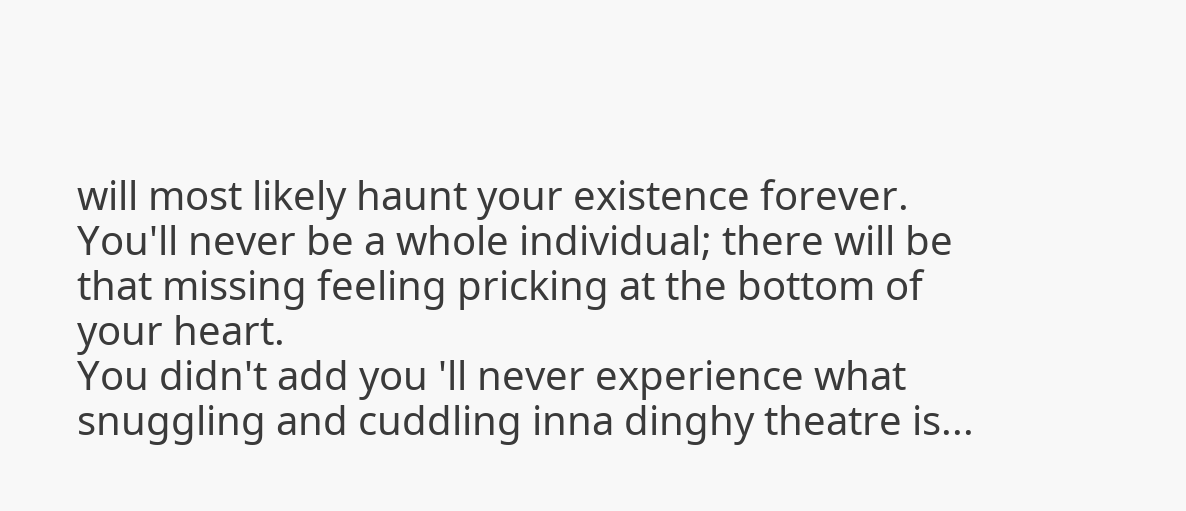will most likely haunt your existence forever. You'll never be a whole individual; there will be that missing feeling pricking at the bottom of your heart.
You didn't add you 'll never experience what snuggling and cuddling inna dinghy theatre is...